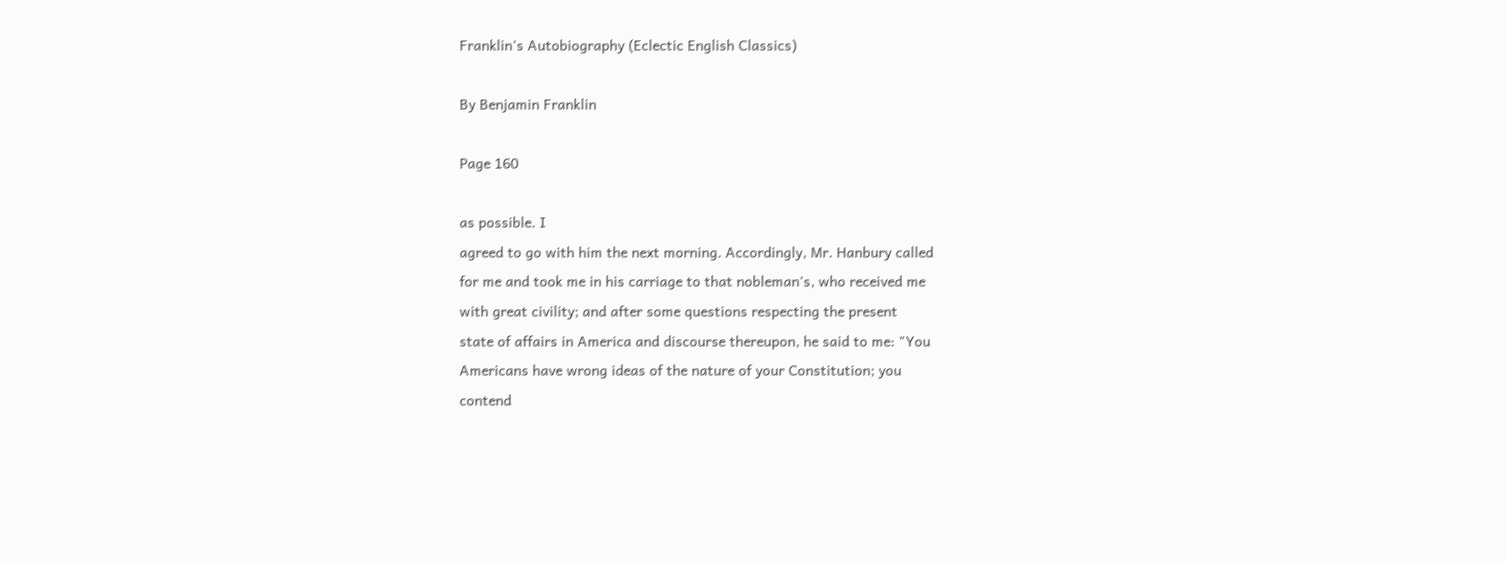Franklin's Autobiography (Eclectic English Classics)

By Benjamin Franklin

Page 160

as possible. I
agreed to go with him the next morning. Accordingly, Mr. Hanbury called
for me and took me in his carriage to that nobleman's, who received me
with great civility; and after some questions respecting the present
state of affairs in America and discourse thereupon, he said to me: "You
Americans have wrong ideas of the nature of your Constitution; you
contend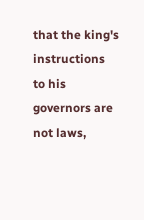that the king's instructions to his governors are not laws,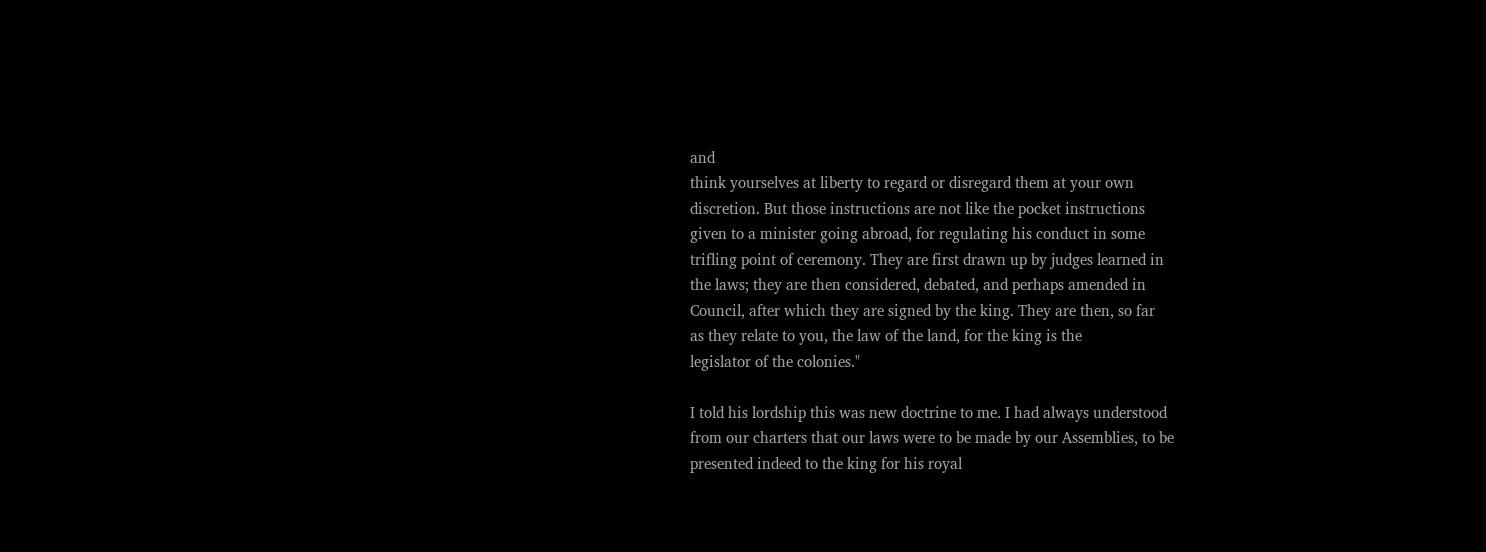and
think yourselves at liberty to regard or disregard them at your own
discretion. But those instructions are not like the pocket instructions
given to a minister going abroad, for regulating his conduct in some
trifling point of ceremony. They are first drawn up by judges learned in
the laws; they are then considered, debated, and perhaps amended in
Council, after which they are signed by the king. They are then, so far
as they relate to you, the law of the land, for the king is the
legislator of the colonies."

I told his lordship this was new doctrine to me. I had always understood
from our charters that our laws were to be made by our Assemblies, to be
presented indeed to the king for his royal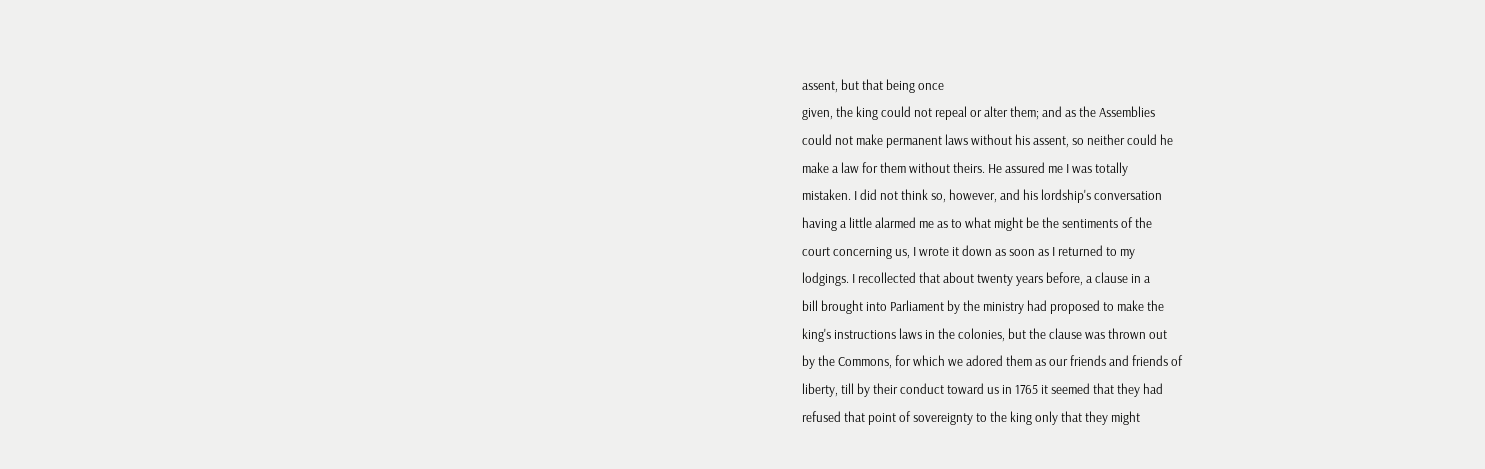assent, but that being once
given, the king could not repeal or alter them; and as the Assemblies
could not make permanent laws without his assent, so neither could he
make a law for them without theirs. He assured me I was totally
mistaken. I did not think so, however, and his lordship's conversation
having a little alarmed me as to what might be the sentiments of the
court concerning us, I wrote it down as soon as I returned to my
lodgings. I recollected that about twenty years before, a clause in a
bill brought into Parliament by the ministry had proposed to make the
king's instructions laws in the colonies, but the clause was thrown out
by the Commons, for which we adored them as our friends and friends of
liberty, till by their conduct toward us in 1765 it seemed that they had
refused that point of sovereignty to the king only that they might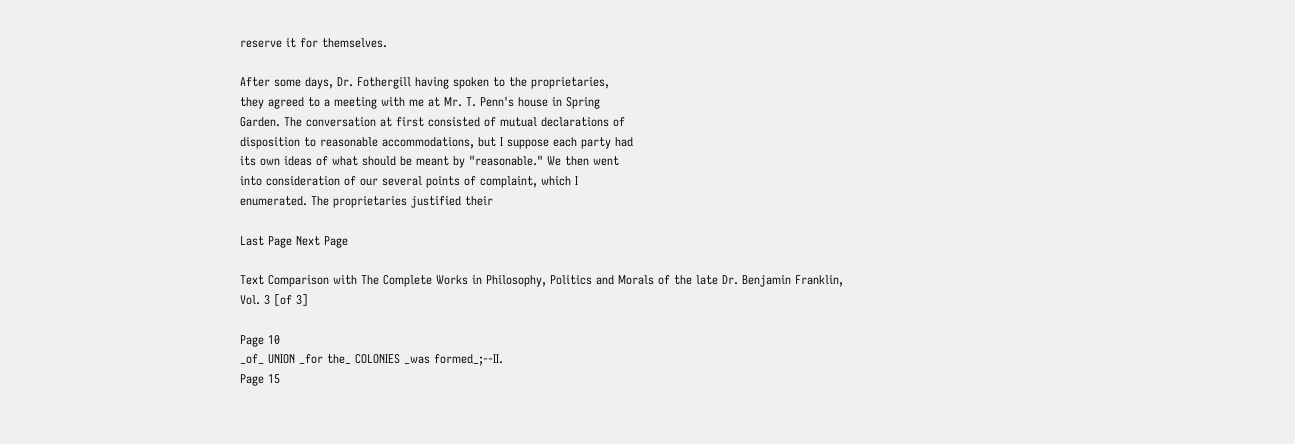reserve it for themselves.

After some days, Dr. Fothergill having spoken to the proprietaries,
they agreed to a meeting with me at Mr. T. Penn's house in Spring
Garden. The conversation at first consisted of mutual declarations of
disposition to reasonable accommodations, but I suppose each party had
its own ideas of what should be meant by "reasonable." We then went
into consideration of our several points of complaint, which I
enumerated. The proprietaries justified their

Last Page Next Page

Text Comparison with The Complete Works in Philosophy, Politics and Morals of the late Dr. Benjamin Franklin, Vol. 3 [of 3]

Page 10
_of_ UNION _for the_ COLONIES _was formed_;--II.
Page 15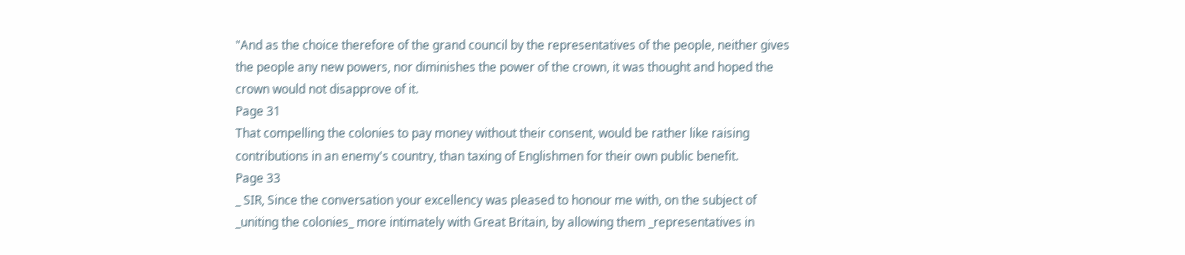"And as the choice therefore of the grand council by the representatives of the people, neither gives the people any new powers, nor diminishes the power of the crown, it was thought and hoped the crown would not disapprove of it.
Page 31
That compelling the colonies to pay money without their consent, would be rather like raising contributions in an enemy's country, than taxing of Englishmen for their own public benefit.
Page 33
_ SIR, Since the conversation your excellency was pleased to honour me with, on the subject of _uniting the colonies_ more intimately with Great Britain, by allowing them _representatives in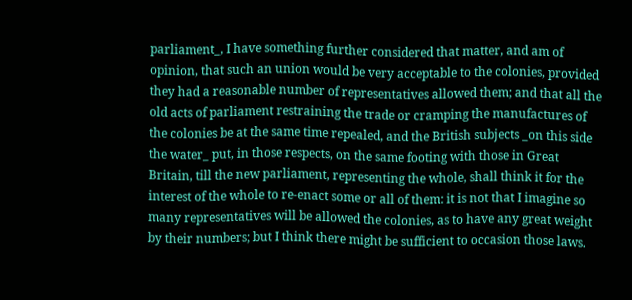parliament_, I have something further considered that matter, and am of opinion, that such an union would be very acceptable to the colonies, provided they had a reasonable number of representatives allowed them; and that all the old acts of parliament restraining the trade or cramping the manufactures of the colonies be at the same time repealed, and the British subjects _on this side the water_ put, in those respects, on the same footing with those in Great Britain, till the new parliament, representing the whole, shall think it for the interest of the whole to re-enact some or all of them: it is not that I imagine so many representatives will be allowed the colonies, as to have any great weight by their numbers; but I think there might be sufficient to occasion those laws.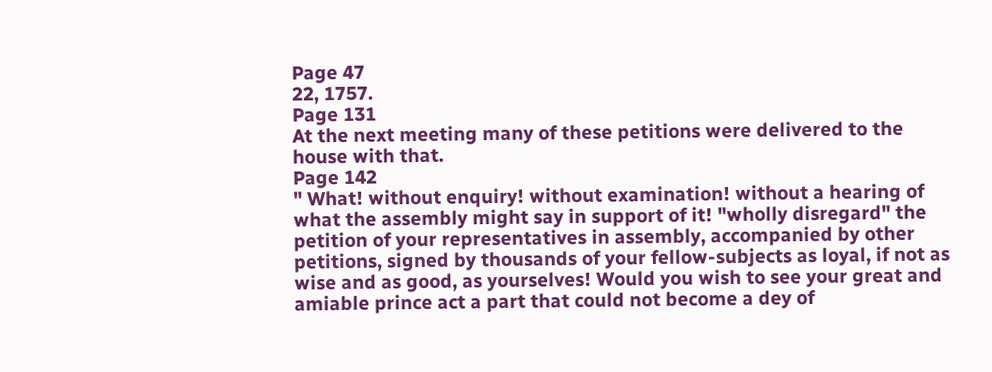Page 47
22, 1757.
Page 131
At the next meeting many of these petitions were delivered to the house with that.
Page 142
" What! without enquiry! without examination! without a hearing of what the assembly might say in support of it! "wholly disregard" the petition of your representatives in assembly, accompanied by other petitions, signed by thousands of your fellow-subjects as loyal, if not as wise and as good, as yourselves! Would you wish to see your great and amiable prince act a part that could not become a dey of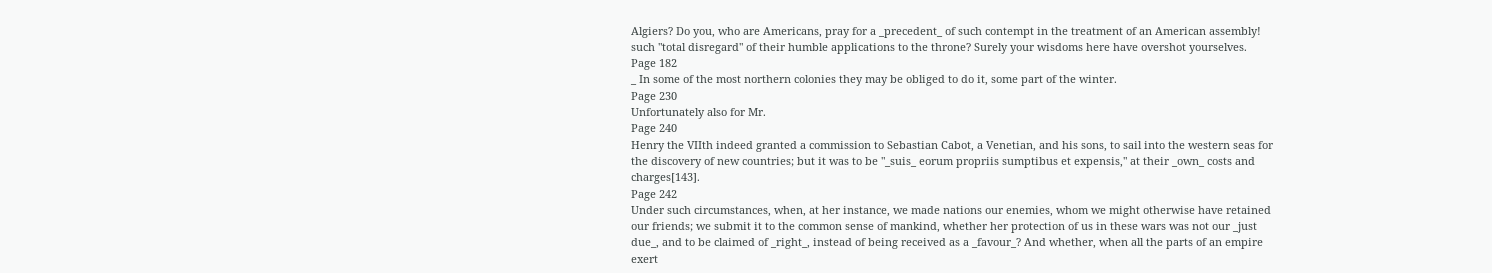Algiers? Do you, who are Americans, pray for a _precedent_ of such contempt in the treatment of an American assembly! such "total disregard" of their humble applications to the throne? Surely your wisdoms here have overshot yourselves.
Page 182
_ In some of the most northern colonies they may be obliged to do it, some part of the winter.
Page 230
Unfortunately also for Mr.
Page 240
Henry the VIIth indeed granted a commission to Sebastian Cabot, a Venetian, and his sons, to sail into the western seas for the discovery of new countries; but it was to be "_suis_ eorum propriis sumptibus et expensis," at their _own_ costs and charges[143].
Page 242
Under such circumstances, when, at her instance, we made nations our enemies, whom we might otherwise have retained our friends; we submit it to the common sense of mankind, whether her protection of us in these wars was not our _just due_, and to be claimed of _right_, instead of being received as a _favour_? And whether, when all the parts of an empire exert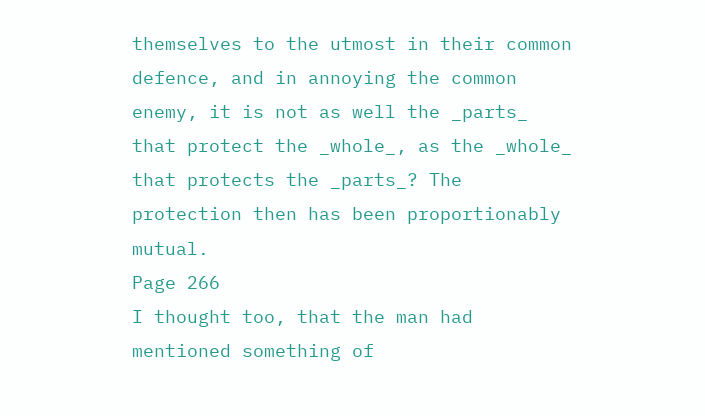themselves to the utmost in their common defence, and in annoying the common enemy, it is not as well the _parts_ that protect the _whole_, as the _whole_ that protects the _parts_? The protection then has been proportionably mutual.
Page 266
I thought too, that the man had mentioned something of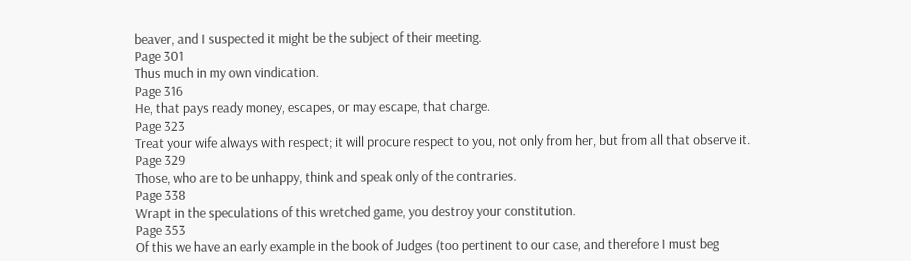beaver, and I suspected it might be the subject of their meeting.
Page 301
Thus much in my own vindication.
Page 316
He, that pays ready money, escapes, or may escape, that charge.
Page 323
Treat your wife always with respect; it will procure respect to you, not only from her, but from all that observe it.
Page 329
Those, who are to be unhappy, think and speak only of the contraries.
Page 338
Wrapt in the speculations of this wretched game, you destroy your constitution.
Page 353
Of this we have an early example in the book of Judges (too pertinent to our case, and therefore I must beg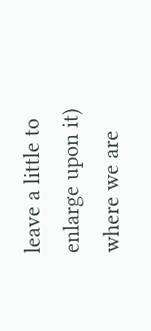leave a little to enlarge upon it) where we are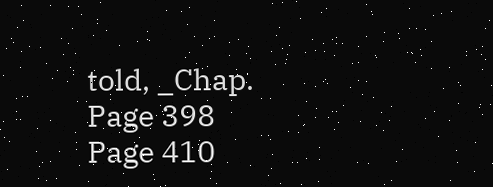told, _Chap.
Page 398
Page 410